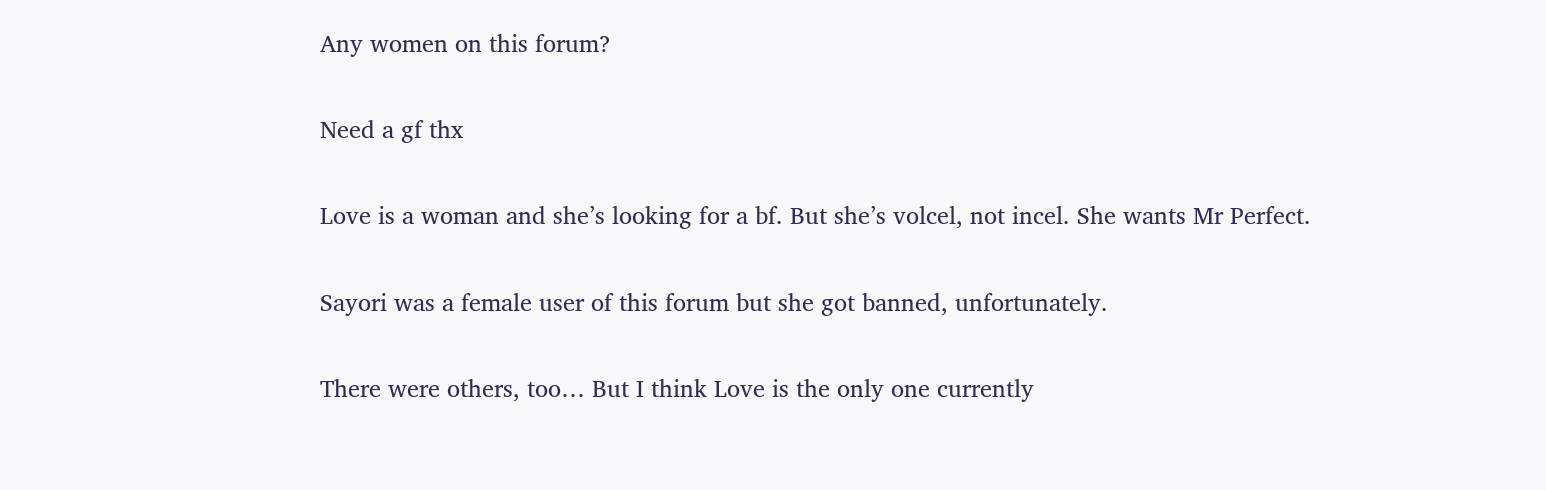Any women on this forum?

Need a gf thx

Love is a woman and she’s looking for a bf. But she’s volcel, not incel. She wants Mr Perfect.

Sayori was a female user of this forum but she got banned, unfortunately.

There were others, too… But I think Love is the only one currently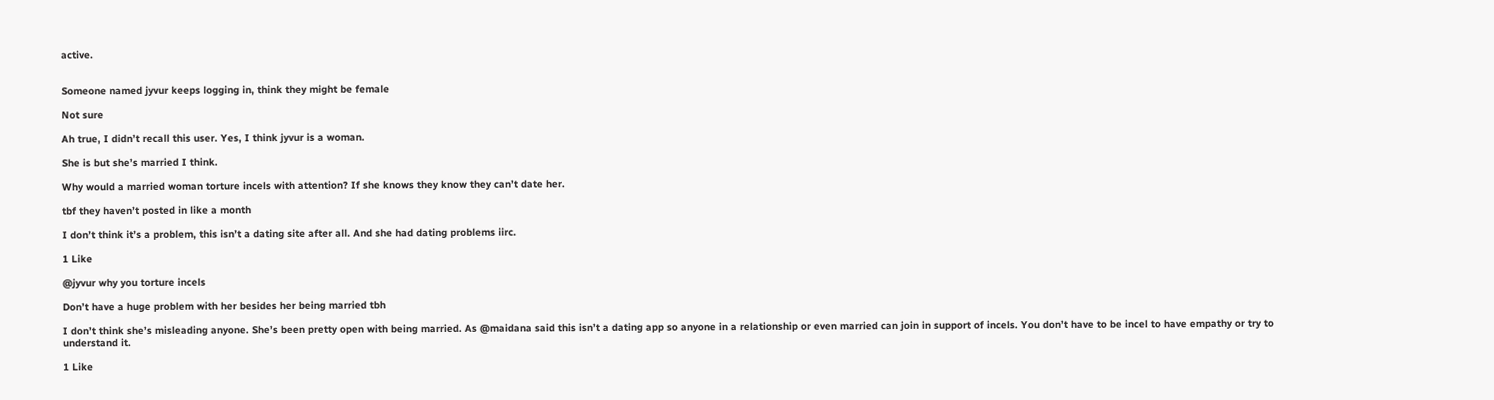active.


Someone named jyvur keeps logging in, think they might be female

Not sure

Ah true, I didn’t recall this user. Yes, I think jyvur is a woman.

She is but she’s married I think.

Why would a married woman torture incels with attention? If she knows they know they can’t date her.

tbf they haven’t posted in like a month

I don’t think it’s a problem, this isn’t a dating site after all. And she had dating problems iirc.

1 Like

@jyvur why you torture incels

Don’t have a huge problem with her besides her being married tbh

I don’t think she’s misleading anyone. She’s been pretty open with being married. As @maidana said this isn’t a dating app so anyone in a relationship or even married can join in support of incels. You don’t have to be incel to have empathy or try to understand it.

1 Like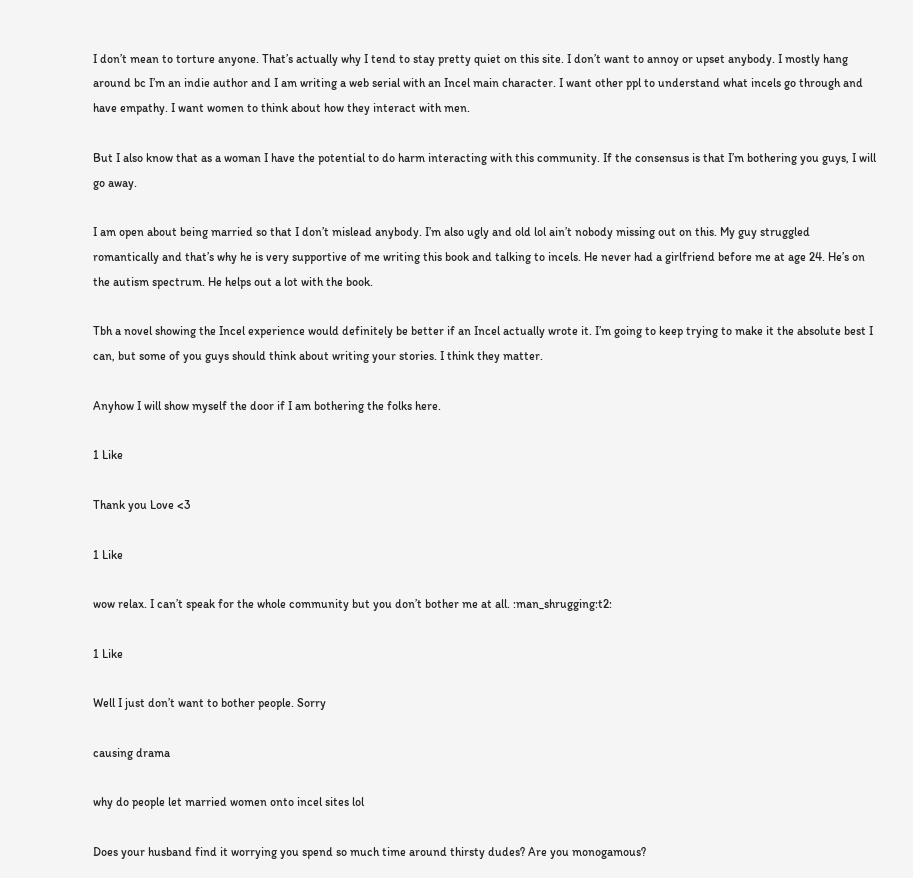I don’t mean to torture anyone. That’s actually why I tend to stay pretty quiet on this site. I don’t want to annoy or upset anybody. I mostly hang around bc I’m an indie author and I am writing a web serial with an Incel main character. I want other ppl to understand what incels go through and have empathy. I want women to think about how they interact with men.

But I also know that as a woman I have the potential to do harm interacting with this community. If the consensus is that I’m bothering you guys, I will go away.

I am open about being married so that I don’t mislead anybody. I’m also ugly and old lol ain’t nobody missing out on this. My guy struggled romantically and that’s why he is very supportive of me writing this book and talking to incels. He never had a girlfriend before me at age 24. He’s on the autism spectrum. He helps out a lot with the book.

Tbh a novel showing the Incel experience would definitely be better if an Incel actually wrote it. I’m going to keep trying to make it the absolute best I can, but some of you guys should think about writing your stories. I think they matter.

Anyhow I will show myself the door if I am bothering the folks here.

1 Like

Thank you Love <3

1 Like

wow relax. I can’t speak for the whole community but you don’t bother me at all. :man_shrugging:t2:

1 Like

Well I just don’t want to bother people. Sorry

causing drama

why do people let married women onto incel sites lol

Does your husband find it worrying you spend so much time around thirsty dudes? Are you monogamous?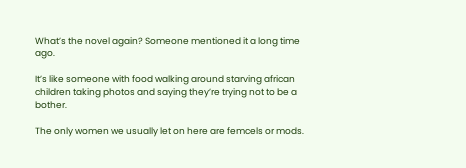What’s the novel again? Someone mentioned it a long time ago.

It’s like someone with food walking around starving african children taking photos and saying they’re trying not to be a bother.

The only women we usually let on here are femcels or mods.